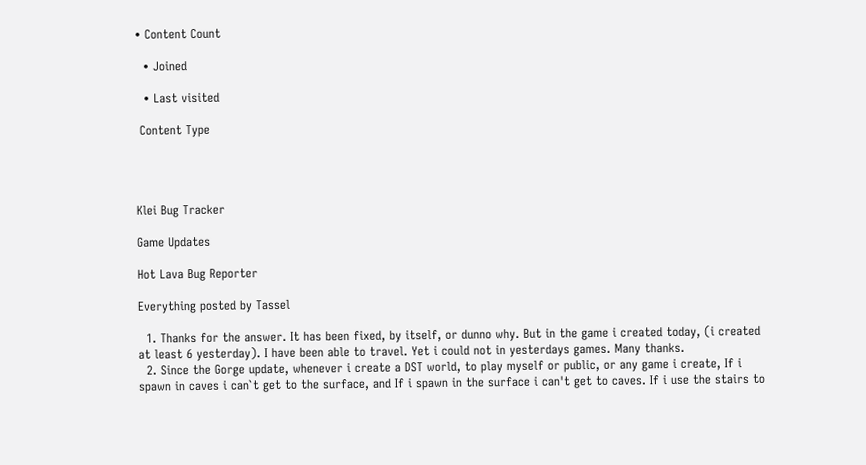• Content Count

  • Joined

  • Last visited

 Content Type




Klei Bug Tracker

Game Updates

Hot Lava Bug Reporter

Everything posted by Tassel

  1. Thanks for the answer. It has been fixed, by itself, or dunno why. But in the game i created today, (i created at least 6 yesterday). I have been able to travel. Yet i could not in yesterdays games. Many thanks.
  2. Since the Gorge update, whenever i create a DST world, to play myself or public, or any game i create, If i spawn in caves i can`t get to the surface, and If i spawn in the surface i can't get to caves. If i use the stairs to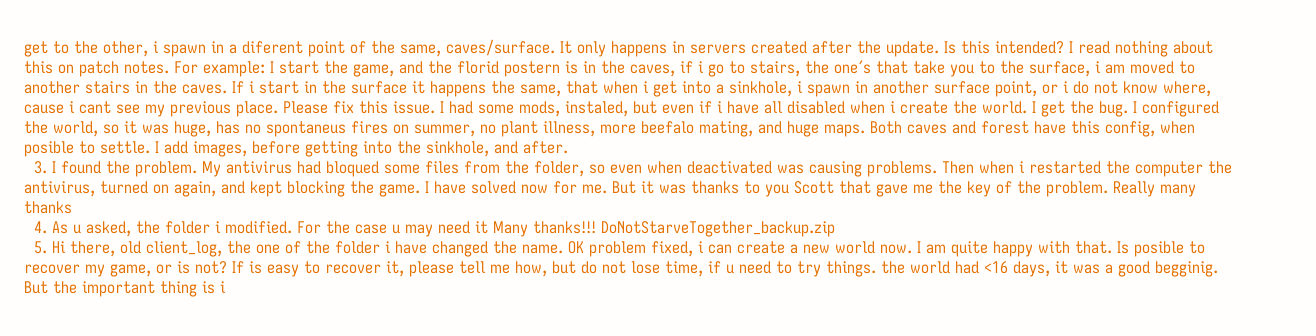get to the other, i spawn in a diferent point of the same, caves/surface. It only happens in servers created after the update. Is this intended? I read nothing about this on patch notes. For example: I start the game, and the florid postern is in the caves, if i go to stairs, the one´s that take you to the surface, i am moved to another stairs in the caves. If i start in the surface it happens the same, that when i get into a sinkhole, i spawn in another surface point, or i do not know where, cause i cant see my previous place. Please fix this issue. I had some mods, instaled, but even if i have all disabled when i create the world. I get the bug. I configured the world, so it was huge, has no spontaneus fires on summer, no plant illness, more beefalo mating, and huge maps. Both caves and forest have this config, when posible to settle. I add images, before getting into the sinkhole, and after.
  3. I found the problem. My antivirus had bloqued some files from the folder, so even when deactivated was causing problems. Then when i restarted the computer the antivirus, turned on again, and kept blocking the game. I have solved now for me. But it was thanks to you Scott that gave me the key of the problem. Really many thanks
  4. As u asked, the folder i modified. For the case u may need it Many thanks!!! DoNotStarveTogether_backup.zip
  5. Hi there, old client_log, the one of the folder i have changed the name. OK problem fixed, i can create a new world now. I am quite happy with that. Is posible to recover my game, or is not? If is easy to recover it, please tell me how, but do not lose time, if u need to try things. the world had <16 days, it was a good begginig. But the important thing is i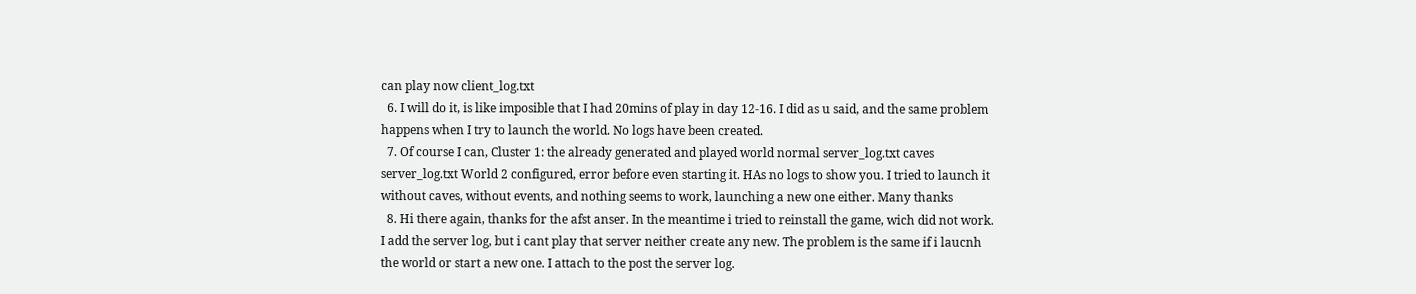can play now client_log.txt
  6. I will do it, is like imposible that I had 20mins of play in day 12-16. I did as u said, and the same problem happens when I try to launch the world. No logs have been created.
  7. Of course I can, Cluster 1: the already generated and played world normal server_log.txt caves server_log.txt World 2 configured, error before even starting it. HAs no logs to show you. I tried to launch it without caves, without events, and nothing seems to work, launching a new one either. Many thanks
  8. Hi there again, thanks for the afst anser. In the meantime i tried to reinstall the game, wich did not work. I add the server log, but i cant play that server neither create any new. The problem is the same if i laucnh the world or start a new one. I attach to the post the server log.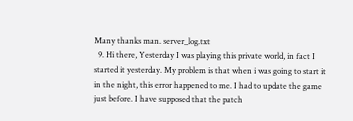Many thanks man. server_log.txt
  9. Hi there, Yesterday I was playing this private world, in fact I started it yesterday. My problem is that when i was going to start it in the night, this error happened to me. I had to update the game just before. I have supposed that the patch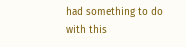had something to do with this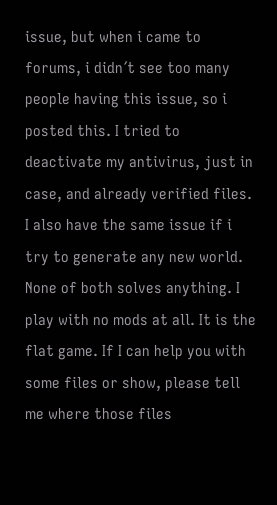issue, but when i came to forums, i didn´t see too many people having this issue, so i posted this. I tried to deactivate my antivirus, just in case, and already verified files. I also have the same issue if i try to generate any new world. None of both solves anything. I play with no mods at all. It is the flat game. If I can help you with some files or show, please tell me where those files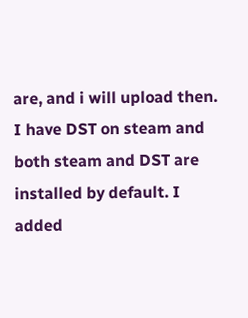are, and i will upload then. I have DST on steam and both steam and DST are installed by default. I added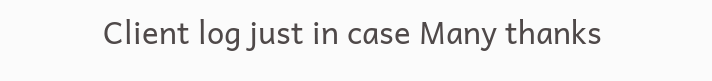Client log just in case Many thanks